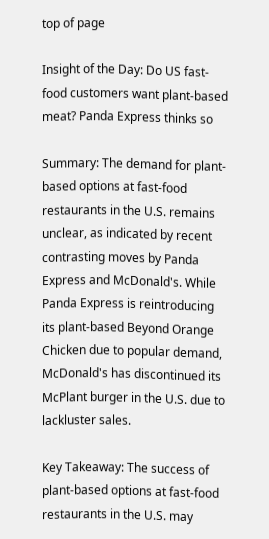top of page

Insight of the Day: Do US fast-food customers want plant-based meat? Panda Express thinks so

Summary: The demand for plant-based options at fast-food restaurants in the U.S. remains unclear, as indicated by recent contrasting moves by Panda Express and McDonald's. While Panda Express is reintroducing its plant-based Beyond Orange Chicken due to popular demand, McDonald's has discontinued its McPlant burger in the U.S. due to lackluster sales.

Key Takeaway: The success of plant-based options at fast-food restaurants in the U.S. may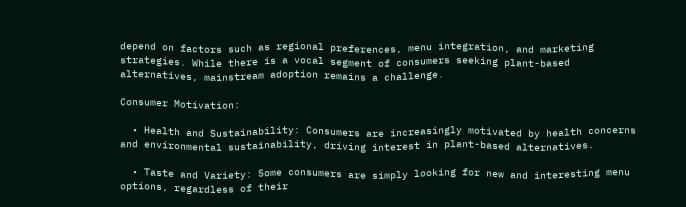depend on factors such as regional preferences, menu integration, and marketing strategies. While there is a vocal segment of consumers seeking plant-based alternatives, mainstream adoption remains a challenge.

Consumer Motivation:

  • Health and Sustainability: Consumers are increasingly motivated by health concerns and environmental sustainability, driving interest in plant-based alternatives.

  • Taste and Variety: Some consumers are simply looking for new and interesting menu options, regardless of their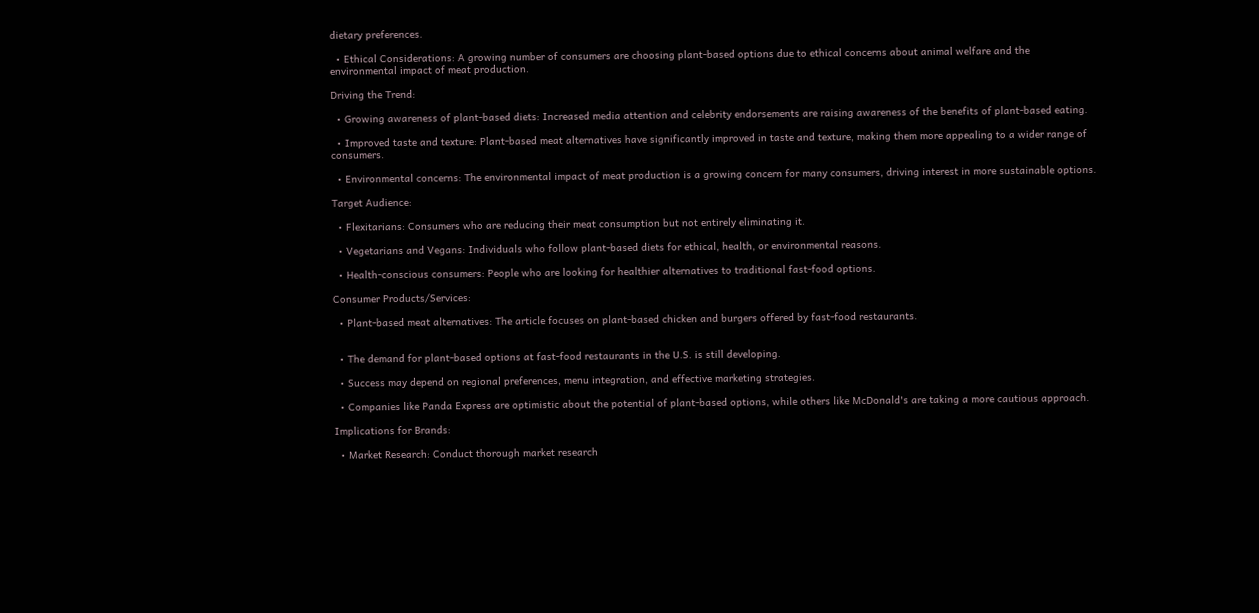dietary preferences.

  • Ethical Considerations: A growing number of consumers are choosing plant-based options due to ethical concerns about animal welfare and the environmental impact of meat production.

Driving the Trend:

  • Growing awareness of plant-based diets: Increased media attention and celebrity endorsements are raising awareness of the benefits of plant-based eating.

  • Improved taste and texture: Plant-based meat alternatives have significantly improved in taste and texture, making them more appealing to a wider range of consumers.

  • Environmental concerns: The environmental impact of meat production is a growing concern for many consumers, driving interest in more sustainable options.

Target Audience:

  • Flexitarians: Consumers who are reducing their meat consumption but not entirely eliminating it.

  • Vegetarians and Vegans: Individuals who follow plant-based diets for ethical, health, or environmental reasons.

  • Health-conscious consumers: People who are looking for healthier alternatives to traditional fast-food options.

Consumer Products/Services:

  • Plant-based meat alternatives: The article focuses on plant-based chicken and burgers offered by fast-food restaurants.


  • The demand for plant-based options at fast-food restaurants in the U.S. is still developing.

  • Success may depend on regional preferences, menu integration, and effective marketing strategies.

  • Companies like Panda Express are optimistic about the potential of plant-based options, while others like McDonald's are taking a more cautious approach.

Implications for Brands:

  • Market Research: Conduct thorough market research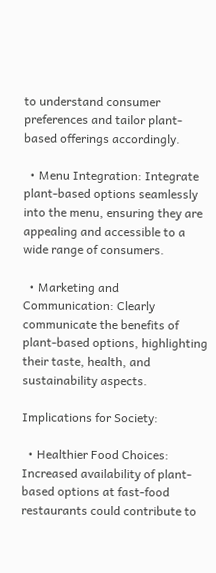to understand consumer preferences and tailor plant-based offerings accordingly.

  • Menu Integration: Integrate plant-based options seamlessly into the menu, ensuring they are appealing and accessible to a wide range of consumers.

  • Marketing and Communication: Clearly communicate the benefits of plant-based options, highlighting their taste, health, and sustainability aspects.

Implications for Society:

  • Healthier Food Choices: Increased availability of plant-based options at fast-food restaurants could contribute to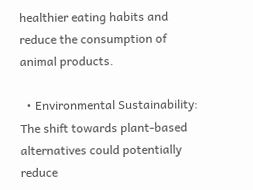healthier eating habits and reduce the consumption of animal products.

  • Environmental Sustainability: The shift towards plant-based alternatives could potentially reduce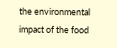the environmental impact of the food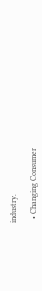industry.

  • Changing Consumer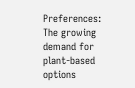Preferences: The growing demand for plant-based options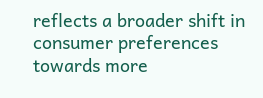reflects a broader shift in consumer preferences towards more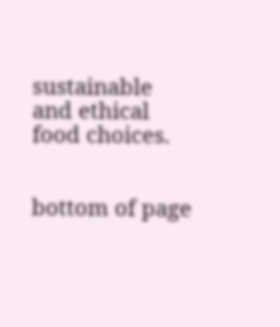sustainable and ethical food choices.


bottom of page